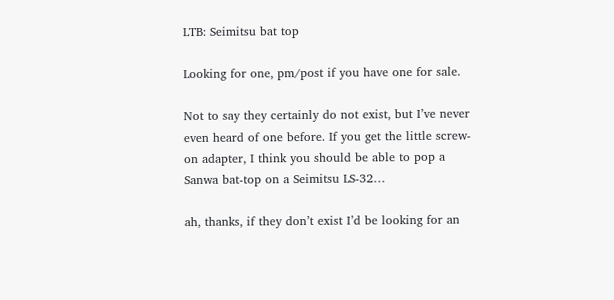LTB: Seimitsu bat top

Looking for one, pm/post if you have one for sale.

Not to say they certainly do not exist, but I’ve never even heard of one before. If you get the little screw-on adapter, I think you should be able to pop a Sanwa bat-top on a Seimitsu LS-32…

ah, thanks, if they don’t exist I’d be looking for an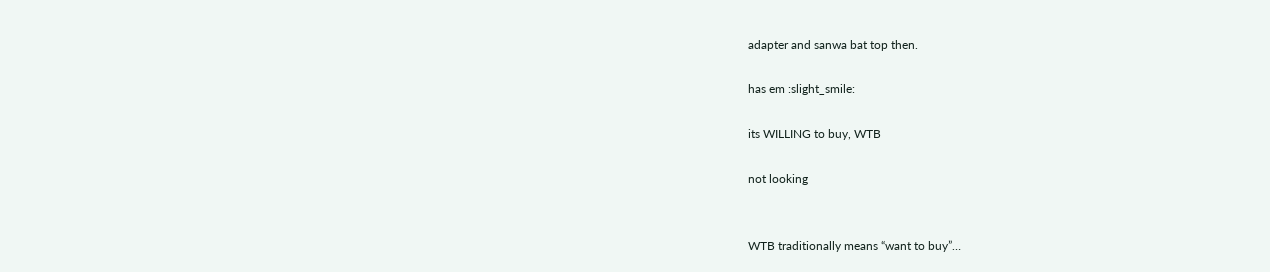adapter and sanwa bat top then.

has em :slight_smile:

its WILLING to buy, WTB

not looking


WTB traditionally means “want to buy”…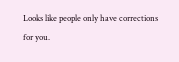Looks like people only have corrections for you.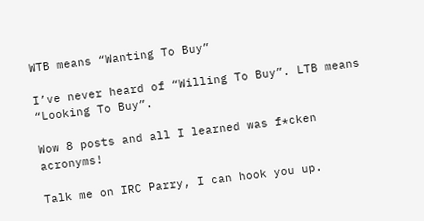WTB means “Wanting To Buy”

I’ve never heard of “Willing To Buy”. LTB means “Looking To Buy”.

Wow 8 posts and all I learned was f*cken acronyms!

Talk me on IRC Parry, I can hook you up.